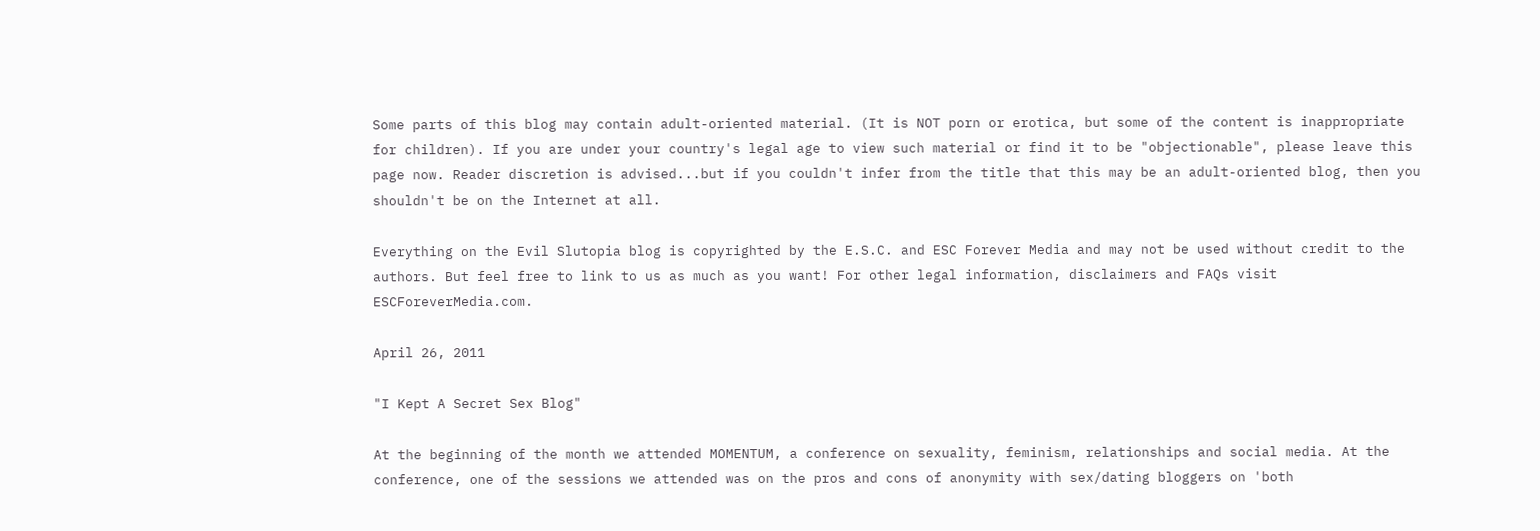Some parts of this blog may contain adult-oriented material. (It is NOT porn or erotica, but some of the content is inappropriate for children). If you are under your country's legal age to view such material or find it to be "objectionable", please leave this page now. Reader discretion is advised...but if you couldn't infer from the title that this may be an adult-oriented blog, then you shouldn't be on the Internet at all.

Everything on the Evil Slutopia blog is copyrighted by the E.S.C. and ESC Forever Media and may not be used without credit to the authors. But feel free to link to us as much as you want! For other legal information, disclaimers and FAQs visit ESCForeverMedia.com.

April 26, 2011

"I Kept A Secret Sex Blog"

At the beginning of the month we attended MOMENTUM, a conference on sexuality, feminism, relationships and social media. At the conference, one of the sessions we attended was on the pros and cons of anonymity with sex/dating bloggers on 'both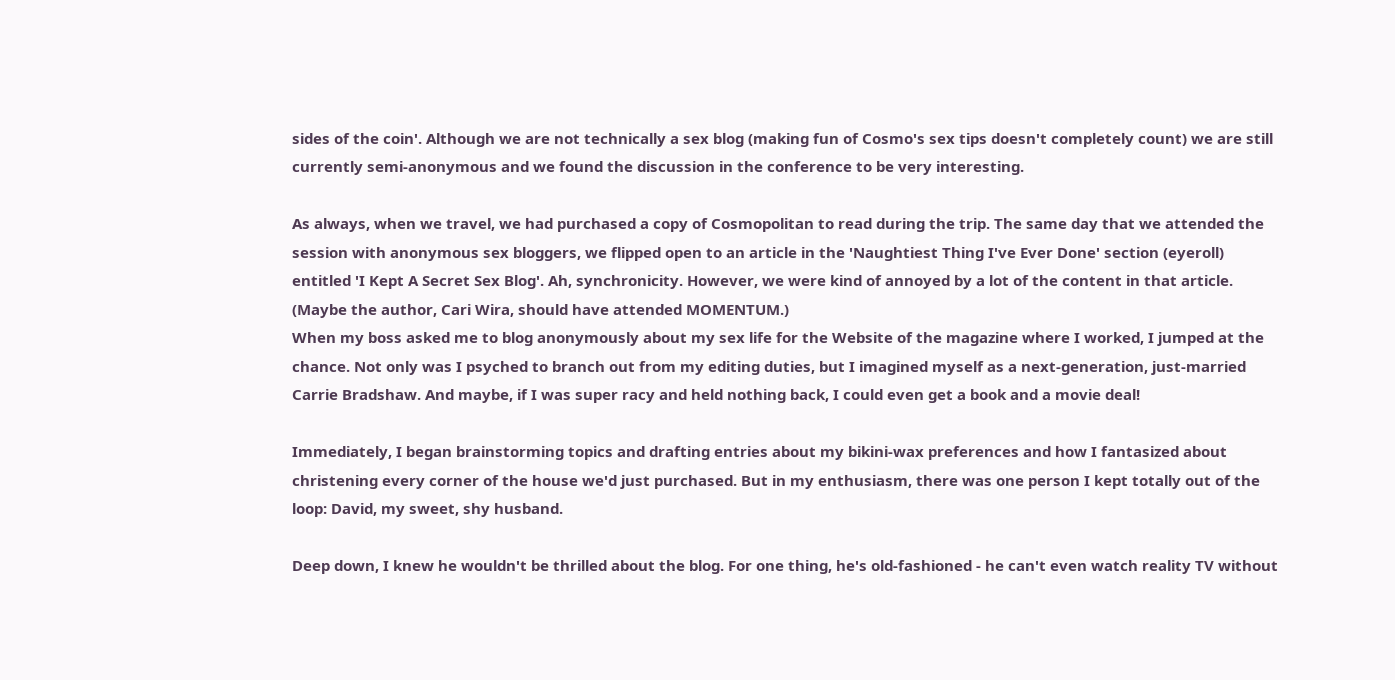sides of the coin'. Although we are not technically a sex blog (making fun of Cosmo's sex tips doesn't completely count) we are still currently semi-anonymous and we found the discussion in the conference to be very interesting.

As always, when we travel, we had purchased a copy of Cosmopolitan to read during the trip. The same day that we attended the session with anonymous sex bloggers, we flipped open to an article in the 'Naughtiest Thing I've Ever Done' section (eyeroll) entitled 'I Kept A Secret Sex Blog'. Ah, synchronicity. However, we were kind of annoyed by a lot of the content in that article. (Maybe the author, Cari Wira, should have attended MOMENTUM.)
When my boss asked me to blog anonymously about my sex life for the Website of the magazine where I worked, I jumped at the chance. Not only was I psyched to branch out from my editing duties, but I imagined myself as a next-generation, just-married Carrie Bradshaw. And maybe, if I was super racy and held nothing back, I could even get a book and a movie deal!

Immediately, I began brainstorming topics and drafting entries about my bikini-wax preferences and how I fantasized about christening every corner of the house we'd just purchased. But in my enthusiasm, there was one person I kept totally out of the loop: David, my sweet, shy husband.

Deep down, I knew he wouldn't be thrilled about the blog. For one thing, he's old-fashioned - he can't even watch reality TV without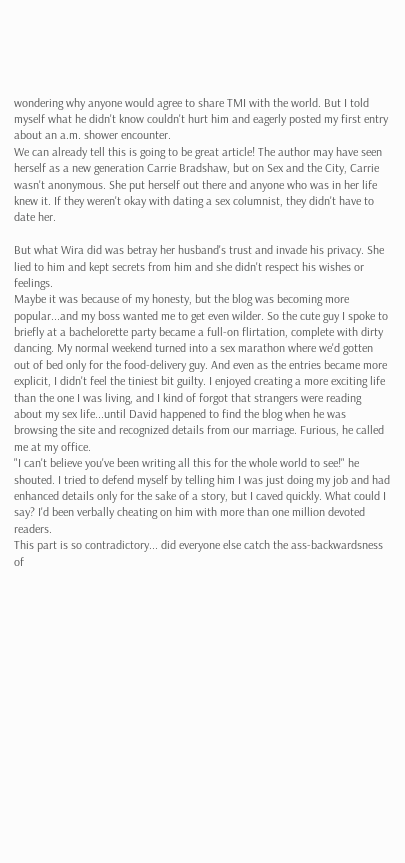wondering why anyone would agree to share TMI with the world. But I told myself what he didn't know couldn't hurt him and eagerly posted my first entry about an a.m. shower encounter.
We can already tell this is going to be great article! The author may have seen herself as a new generation Carrie Bradshaw, but on Sex and the City, Carrie wasn't anonymous. She put herself out there and anyone who was in her life knew it. If they weren't okay with dating a sex columnist, they didn't have to date her.

But what Wira did was betray her husband's trust and invade his privacy. She lied to him and kept secrets from him and she didn't respect his wishes or feelings.
Maybe it was because of my honesty, but the blog was becoming more popular...and my boss wanted me to get even wilder. So the cute guy I spoke to briefly at a bachelorette party became a full-on flirtation, complete with dirty dancing. My normal weekend turned into a sex marathon where we'd gotten out of bed only for the food-delivery guy. And even as the entries became more explicit, I didn't feel the tiniest bit guilty. I enjoyed creating a more exciting life than the one I was living, and I kind of forgot that strangers were reading about my sex life...until David happened to find the blog when he was browsing the site and recognized details from our marriage. Furious, he called me at my office.
"I can't believe you've been writing all this for the whole world to see!" he shouted. I tried to defend myself by telling him I was just doing my job and had enhanced details only for the sake of a story, but I caved quickly. What could I say? I'd been verbally cheating on him with more than one million devoted readers.
This part is so contradictory... did everyone else catch the ass-backwardsness of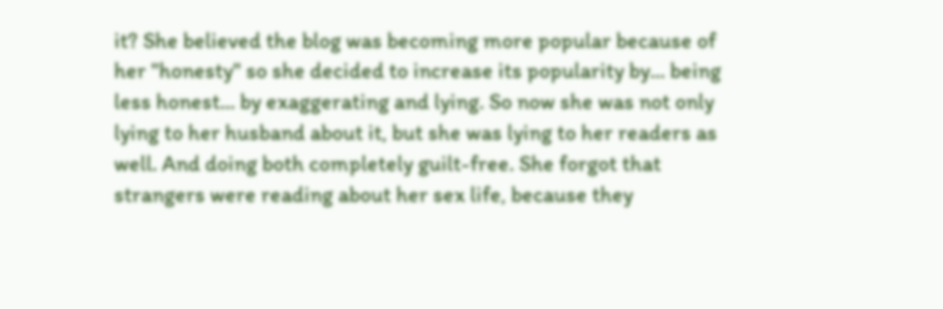it? She believed the blog was becoming more popular because of her "honesty" so she decided to increase its popularity by... being less honest... by exaggerating and lying. So now she was not only lying to her husband about it, but she was lying to her readers as well. And doing both completely guilt-free. She forgot that strangers were reading about her sex life, because they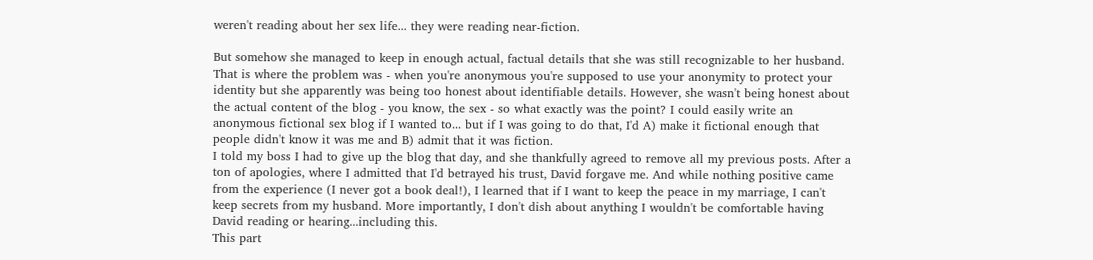weren't reading about her sex life... they were reading near-fiction.

But somehow she managed to keep in enough actual, factual details that she was still recognizable to her husband. That is where the problem was - when you're anonymous you're supposed to use your anonymity to protect your identity but she apparently was being too honest about identifiable details. However, she wasn't being honest about the actual content of the blog - you know, the sex - so what exactly was the point? I could easily write an anonymous fictional sex blog if I wanted to... but if I was going to do that, I'd A) make it fictional enough that people didn't know it was me and B) admit that it was fiction.
I told my boss I had to give up the blog that day, and she thankfully agreed to remove all my previous posts. After a ton of apologies, where I admitted that I'd betrayed his trust, David forgave me. And while nothing positive came from the experience (I never got a book deal!), I learned that if I want to keep the peace in my marriage, I can't keep secrets from my husband. More importantly, I don't dish about anything I wouldn't be comfortable having David reading or hearing...including this.
This part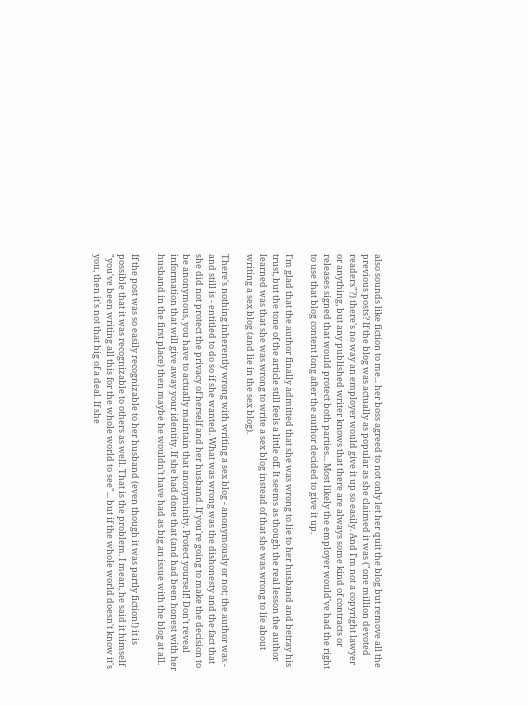also sounds like fiction to me... her boss agreed to not only let her quit the blog but remove all the previous posts? If the blog was actually as popular as she claimed it was ("one million devoted readers"?) there's no way an employer would give it up so easily. And I'm not a copyright lawyer or anything, but any published writer knows that there are always some kind of contracts or releases signed that would protect both parties... Most likely the employer would've had the right to use that blog content long after the author decided to give it up.

I'm glad that the author finally admitted that she was wrong to lie to her husband and betray his trust, but the tone of the article still feels a little off. It seems as though the real lesson the author learned was that she was wrong to write a sex blog instead of that she was wrong to lie about writing a sex blog (and lie in the sex blog).

There's nothing inherently wrong with writing a sex blog - anonymously or not; the author was - and still is - entitled to do so if she wanted. What was wrong was the dishonesty and the fact that she did not protect the privacy of herself and her husband. If you're going to make the decision to be anonymous, you have to actually maintain that anonyminity. Protect yourself! Don't reveal information that will give away your identity. If she had done that (and had been honest with her husband in the first place) then maybe he wouldn't have had as big an issue with the blog at all.

If the post was so easily recognizable to her husband (even though it was partly fiction!) it is possible that it was recognizable to others as well. That is the problem. I mean, he said it himself "you've been writing all this for the whole world to see"... but if the whole world doesn't know it's you, then it's not that big of a deal. If she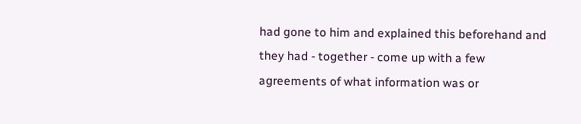had gone to him and explained this beforehand and they had - together - come up with a few agreements of what information was or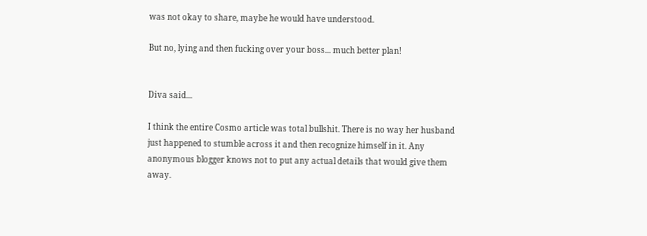was not okay to share, maybe he would have understood.

But no, lying and then fucking over your boss... much better plan!


Diva said...

I think the entire Cosmo article was total bullshit. There is no way her husband just happened to stumble across it and then recognize himself in it. Any anonymous blogger knows not to put any actual details that would give them away.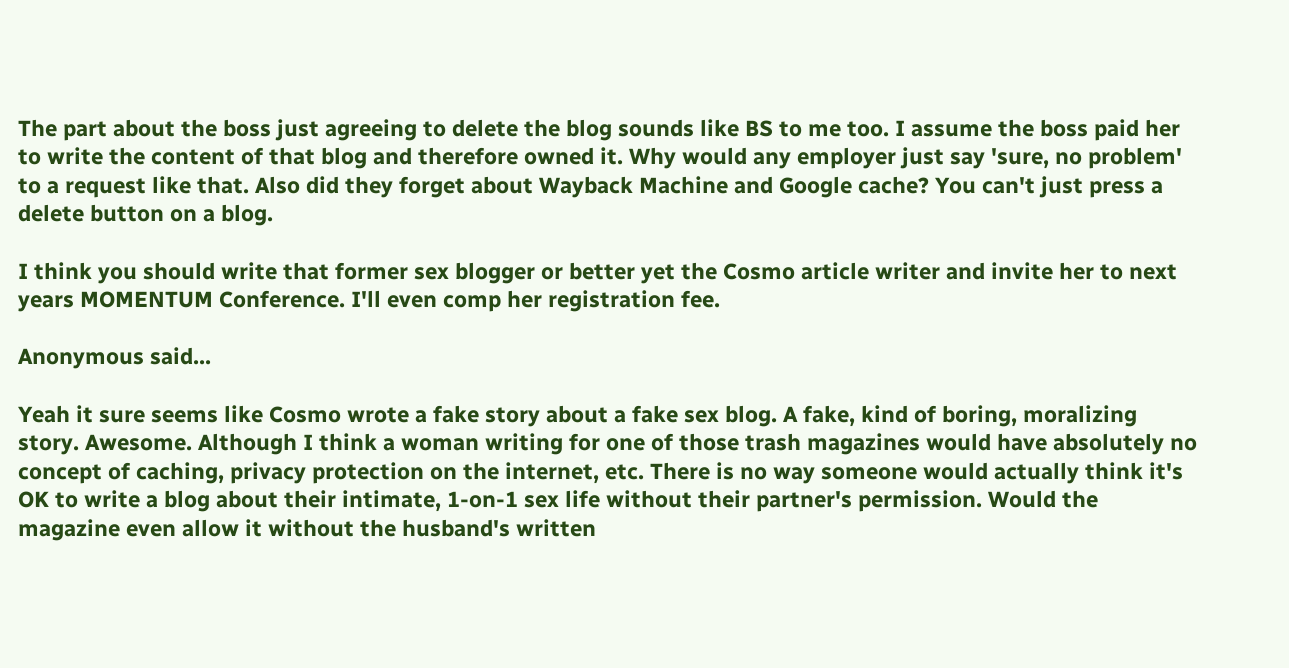The part about the boss just agreeing to delete the blog sounds like BS to me too. I assume the boss paid her to write the content of that blog and therefore owned it. Why would any employer just say 'sure, no problem' to a request like that. Also did they forget about Wayback Machine and Google cache? You can't just press a delete button on a blog.

I think you should write that former sex blogger or better yet the Cosmo article writer and invite her to next years MOMENTUM Conference. I'll even comp her registration fee.

Anonymous said...

Yeah it sure seems like Cosmo wrote a fake story about a fake sex blog. A fake, kind of boring, moralizing story. Awesome. Although I think a woman writing for one of those trash magazines would have absolutely no concept of caching, privacy protection on the internet, etc. There is no way someone would actually think it's OK to write a blog about their intimate, 1-on-1 sex life without their partner's permission. Would the magazine even allow it without the husband's written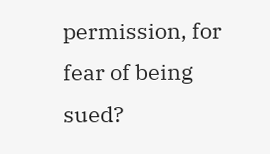permission, for fear of being sued?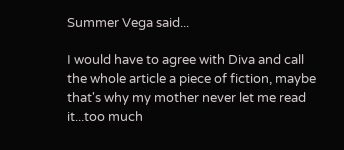Summer Vega said...

I would have to agree with Diva and call the whole article a piece of fiction, maybe that's why my mother never let me read it...too much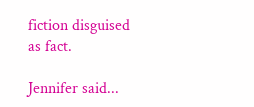fiction disguised as fact.

Jennifer said...